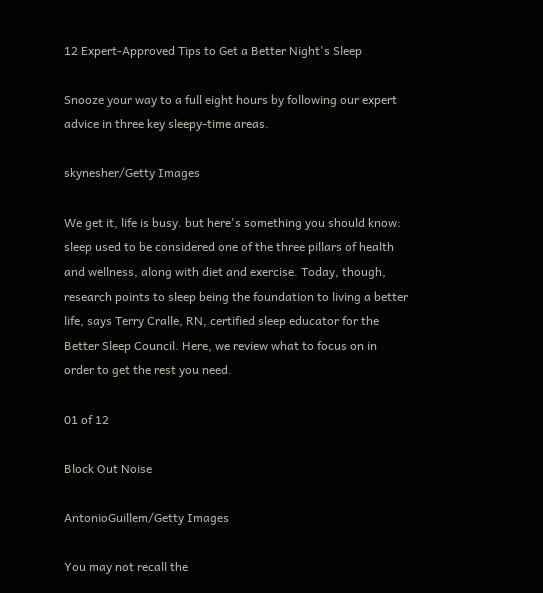12 Expert-Approved Tips to Get a Better Night's Sleep

Snooze your way to a full eight hours by following our expert advice in three key sleepy-time areas.

skynesher/Getty Images

We get it, life is busy. but here's something you should know: sleep used to be considered one of the three pillars of health and wellness, along with diet and exercise. Today, though, research points to sleep being the foundation to living a better life, says Terry Cralle, RN, certified sleep educator for the Better Sleep Council. Here, we review what to focus on in order to get the rest you need.

01 of 12

Block Out Noise

AntonioGuillem/Getty Images

You may not recall the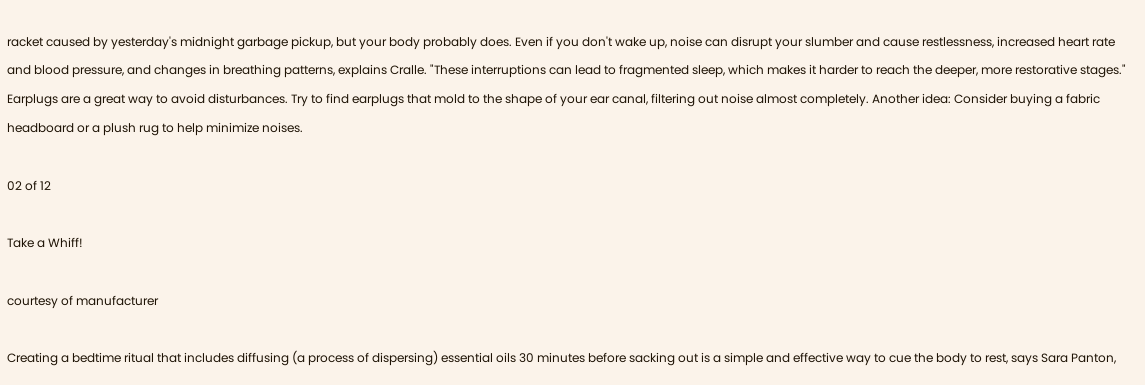racket caused by yesterday's midnight garbage pickup, but your body probably does. Even if you don't wake up, noise can disrupt your slumber and cause restlessness, increased heart rate and blood pressure, and changes in breathing patterns, explains Cralle. "These interruptions can lead to fragmented sleep, which makes it harder to reach the deeper, more restorative stages." Earplugs are a great way to avoid disturbances. Try to find earplugs that mold to the shape of your ear canal, filtering out noise almost completely. Another idea: Consider buying a fabric headboard or a plush rug to help minimize noises.

02 of 12

Take a Whiff!

courtesy of manufacturer

Creating a bedtime ritual that includes diffusing (a process of dispersing) essential oils 30 minutes before sacking out is a simple and effective way to cue the body to rest, says Sara Panton,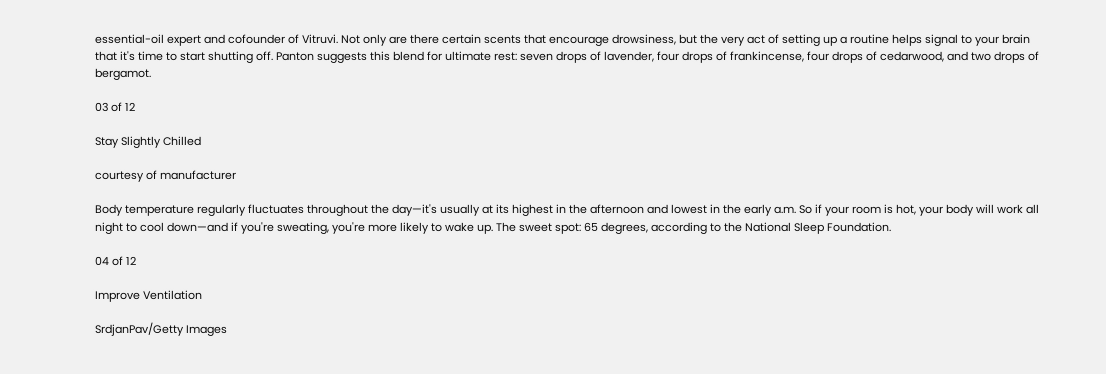essential-oil expert and cofounder of Vitruvi. Not only are there certain scents that encourage drowsiness, but the very act of setting up a routine helps signal to your brain that it's time to start shutting off. Panton suggests this blend for ultimate rest: seven drops of lavender, four drops of frankincense, four drops of cedarwood, and two drops of bergamot.

03 of 12

Stay Slightly Chilled

courtesy of manufacturer

Body temperature regularly fluctuates throughout the day—it's usually at its highest in the afternoon and lowest in the early a.m. So if your room is hot, your body will work all night to cool down—and if you're sweating, you're more likely to wake up. The sweet spot: 65 degrees, according to the National Sleep Foundation.

04 of 12

Improve Ventilation

SrdjanPav/Getty Images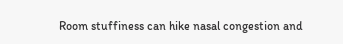Room stuffiness can hike nasal congestion and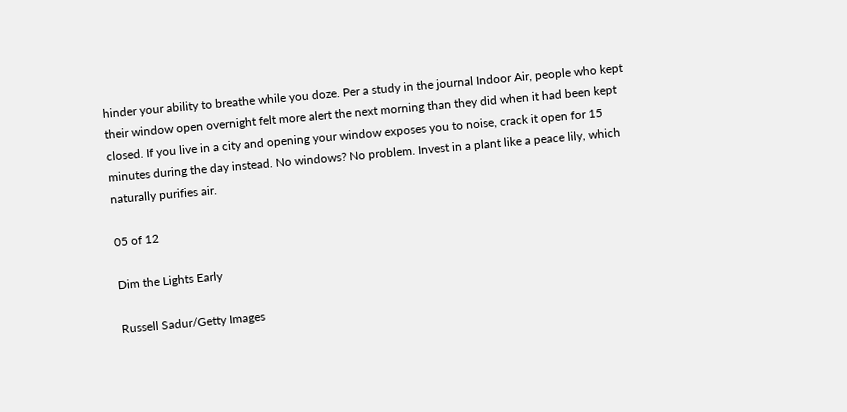hinder your ability to breathe while you doze. Per a study in the journal Indoor Air, people who kept their window open overnight felt more alert the next morning than they did when it had been kept closed. If you live in a city and opening your window exposes you to noise, crack it open for 15 minutes during the day instead. No windows? No problem. Invest in a plant like a peace lily, which naturally purifies air.

05 of 12

Dim the Lights Early

Russell Sadur/Getty Images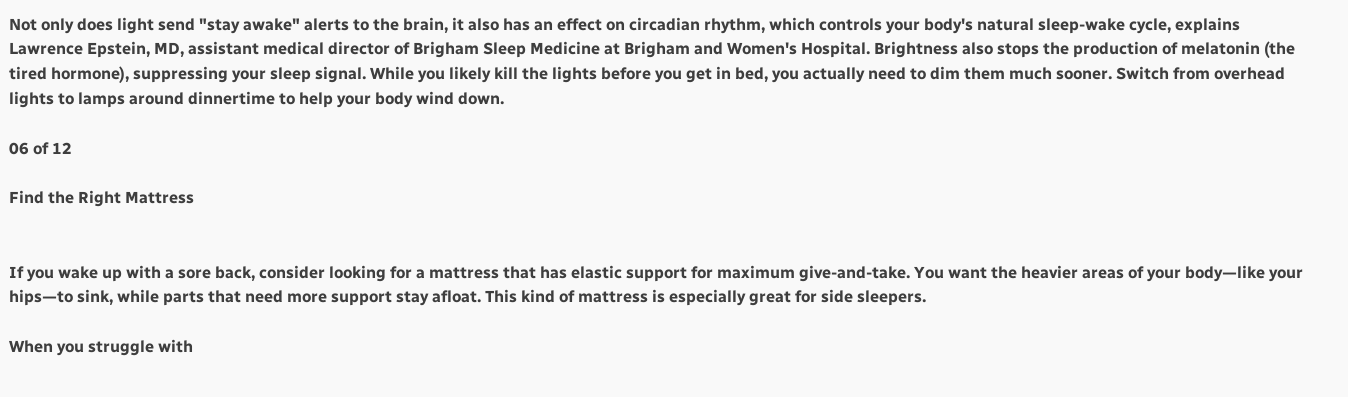Not only does light send "stay awake" alerts to the brain, it also has an effect on circadian rhythm, which controls your body's natural sleep-wake cycle, explains Lawrence Epstein, MD, assistant medical director of Brigham Sleep Medicine at Brigham and Women's Hospital. Brightness also stops the production of melatonin (the tired hormone), suppressing your sleep signal. While you likely kill the lights before you get in bed, you actually need to dim them much sooner. Switch from overhead lights to lamps around dinnertime to help your body wind down.

06 of 12

Find the Right Mattress


If you wake up with a sore back, consider looking for a mattress that has elastic support for maximum give-and-take. You want the heavier areas of your body—like your hips—to sink, while parts that need more support stay afloat. This kind of mattress is especially great for side sleepers.

When you struggle with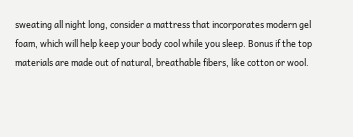sweating all night long, consider a mattress that incorporates modern gel foam, which will help keep your body cool while you sleep. Bonus if the top materials are made out of natural, breathable fibers, like cotton or wool.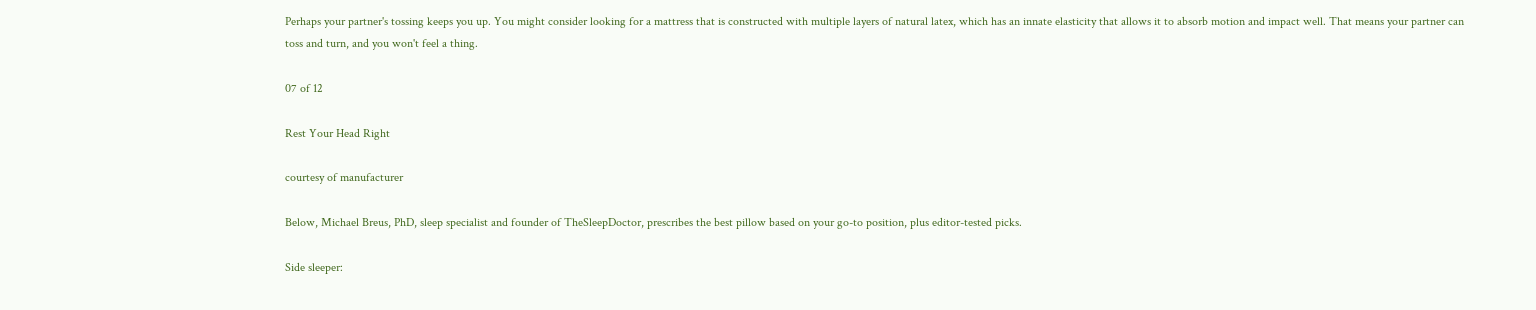Perhaps your partner's tossing keeps you up. You might consider looking for a mattress that is constructed with multiple layers of natural latex, which has an innate elasticity that allows it to absorb motion and impact well. That means your partner can toss and turn, and you won't feel a thing.

07 of 12

Rest Your Head Right

courtesy of manufacturer

Below, Michael Breus, PhD, sleep specialist and founder of TheSleepDoctor, prescribes the best pillow based on your go-to position, plus editor-tested picks.

Side sleeper: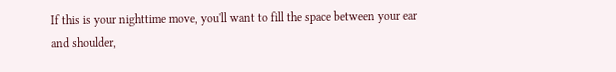If this is your nighttime move, you'll want to fill the space between your ear and shoulder,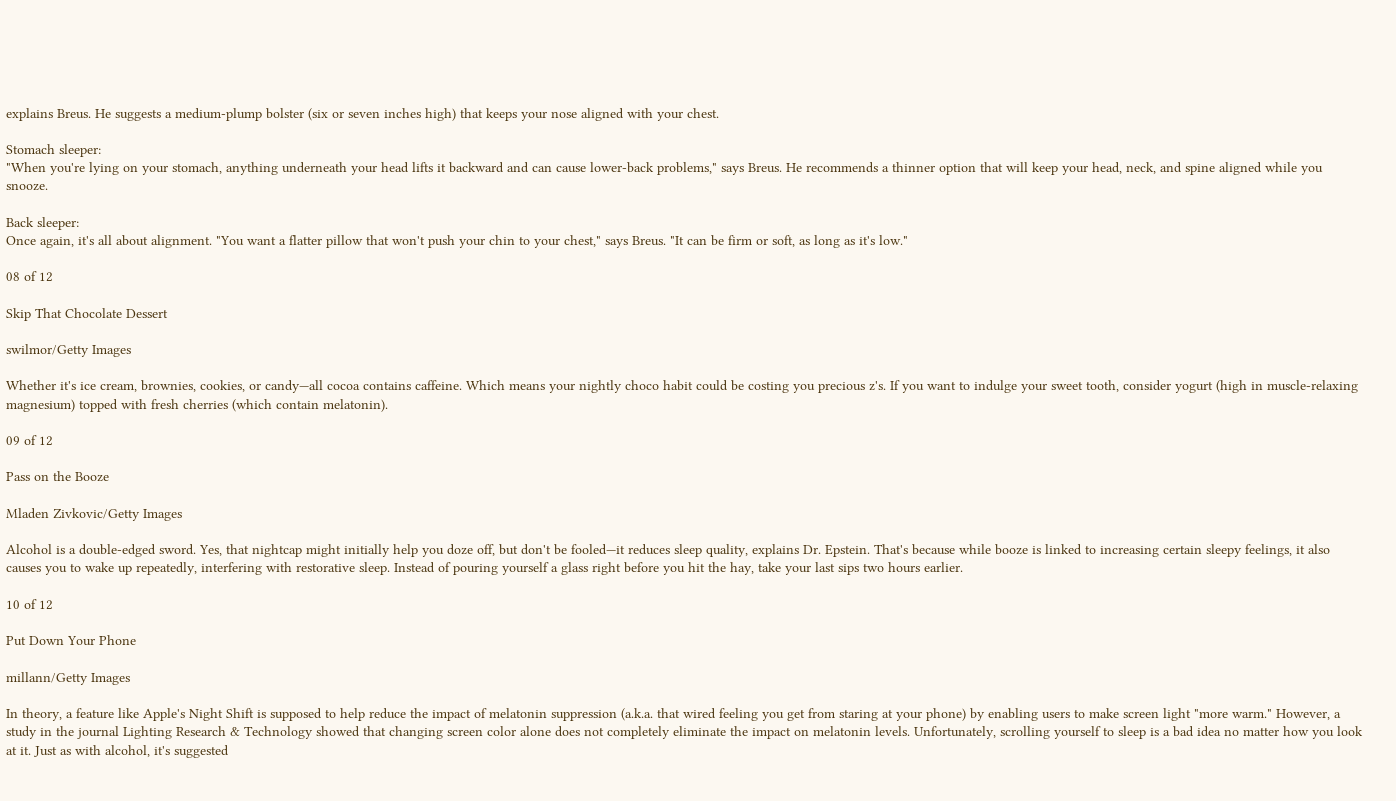explains Breus. He suggests a medium-plump bolster (six or seven inches high) that keeps your nose aligned with your chest.

Stomach sleeper:
"When you're lying on your stomach, anything underneath your head lifts it backward and can cause lower-back problems," says Breus. He recommends a thinner option that will keep your head, neck, and spine aligned while you snooze.

Back sleeper:
Once again, it's all about alignment. "You want a flatter pillow that won't push your chin to your chest," says Breus. "It can be firm or soft, as long as it's low."

08 of 12

Skip That Chocolate Dessert

swilmor/Getty Images

Whether it's ice cream, brownies, cookies, or candy—all cocoa contains caffeine. Which means your nightly choco habit could be costing you precious z's. If you want to indulge your sweet tooth, consider yogurt (high in muscle-relaxing magnesium) topped with fresh cherries (which contain melatonin).

09 of 12

Pass on the Booze

Mladen Zivkovic/Getty Images

Alcohol is a double-edged sword. Yes, that nightcap might initially help you doze off, but don't be fooled—it reduces sleep quality, explains Dr. Epstein. That's because while booze is linked to increasing certain sleepy feelings, it also causes you to wake up repeatedly, interfering with restorative sleep. Instead of pouring yourself a glass right before you hit the hay, take your last sips two hours earlier.

10 of 12

Put Down Your Phone

millann/Getty Images

In theory, a feature like Apple's Night Shift is supposed to help reduce the impact of melatonin suppression (a.k.a. that wired feeling you get from staring at your phone) by enabling users to make screen light "more warm." However, a study in the journal Lighting Research & Technology showed that changing screen color alone does not completely eliminate the impact on melatonin levels. Unfortunately, scrolling yourself to sleep is a bad idea no matter how you look at it. Just as with alcohol, it's suggested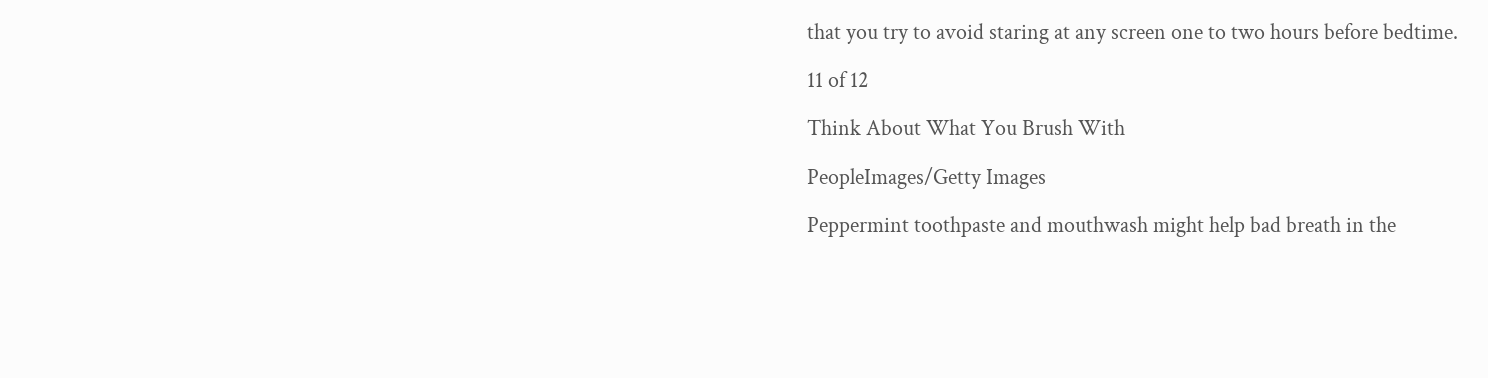that you try to avoid staring at any screen one to two hours before bedtime.

11 of 12

Think About What You Brush With

PeopleImages/Getty Images

Peppermint toothpaste and mouthwash might help bad breath in the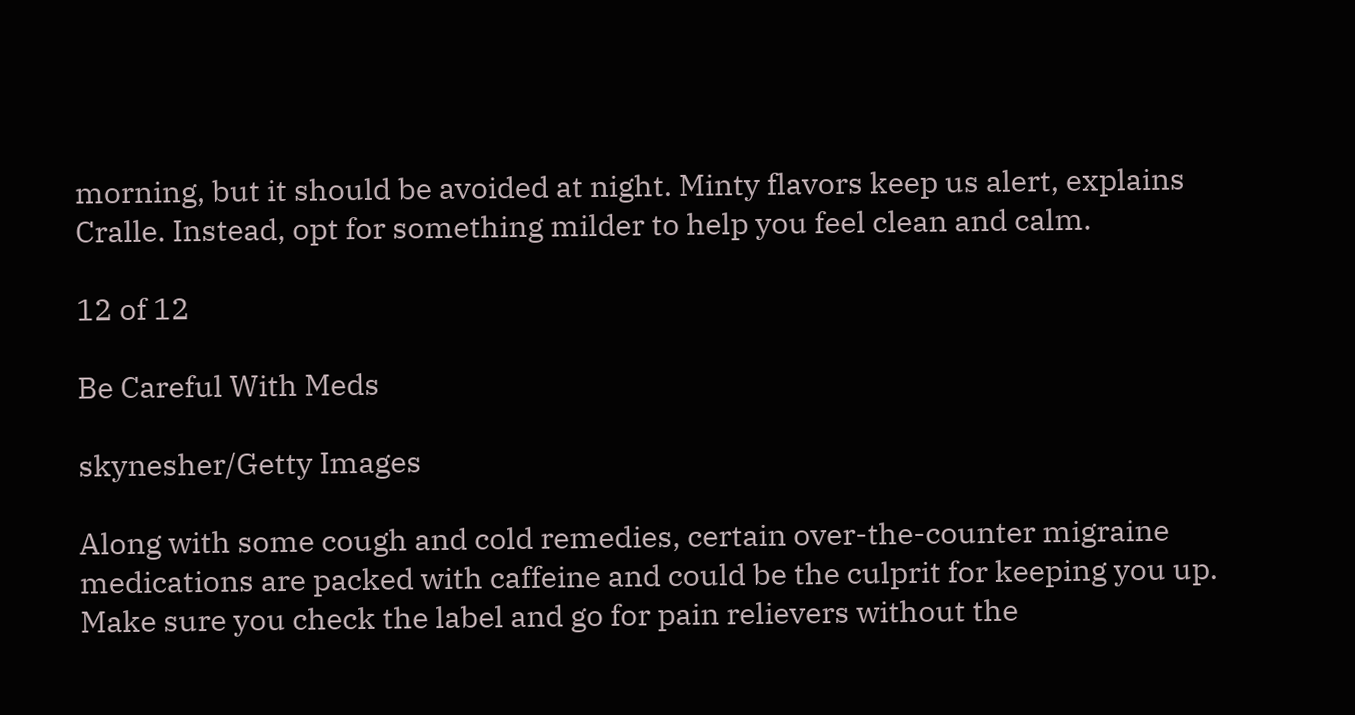morning, but it should be avoided at night. Minty flavors keep us alert, explains Cralle. Instead, opt for something milder to help you feel clean and calm.

12 of 12

Be Careful With Meds

skynesher/Getty Images

Along with some cough and cold remedies, certain over-the-counter migraine medications are packed with caffeine and could be the culprit for keeping you up. Make sure you check the label and go for pain relievers without the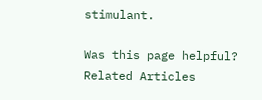stimulant.

Was this page helpful?
Related Articles